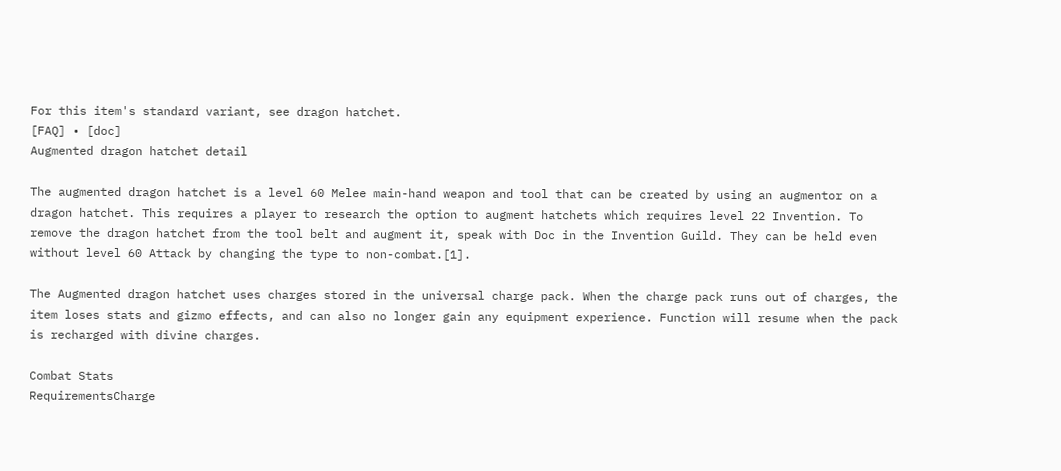For this item's standard variant, see dragon hatchet.
[FAQ] • [doc]
Augmented dragon hatchet detail

The augmented dragon hatchet is a level 60 Melee main-hand weapon and tool that can be created by using an augmentor on a dragon hatchet. This requires a player to research the option to augment hatchets which requires level 22 Invention. To remove the dragon hatchet from the tool belt and augment it, speak with Doc in the Invention Guild. They can be held even without level 60 Attack by changing the type to non-combat.[1].

The Augmented dragon hatchet uses charges stored in the universal charge pack. When the charge pack runs out of charges, the item loses stats and gizmo effects, and can also no longer gain any equipment experience. Function will resume when the pack is recharged with divine charges.

Combat Stats
RequirementsCharge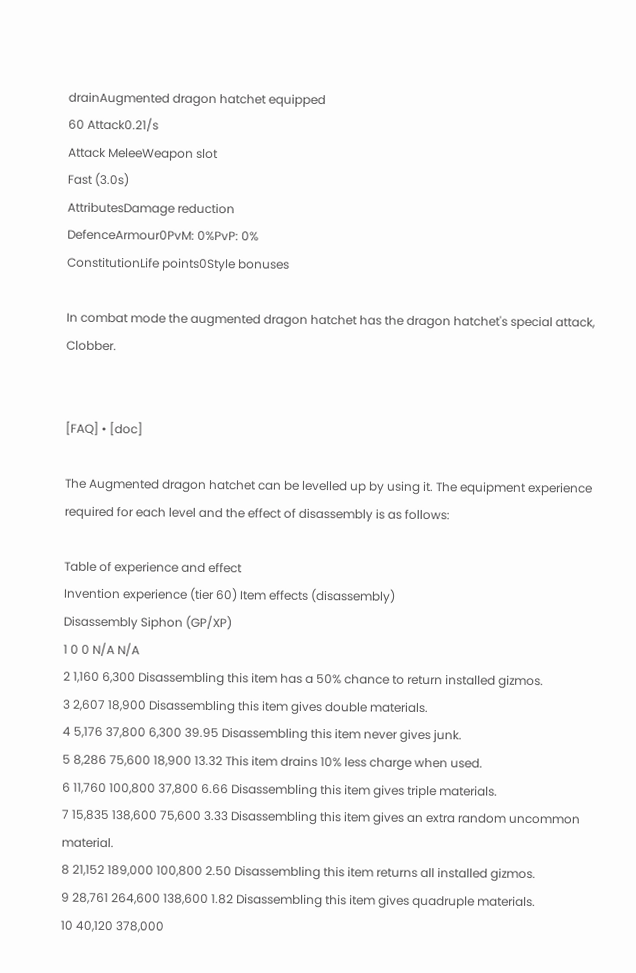drainAugmented dragon hatchet equipped
60 Attack0.21/s
Attack MeleeWeapon slot
Fast (3.0s)
AttributesDamage reduction
DefenceArmour0PvM: 0%PvP: 0%
ConstitutionLife points0Style bonuses

In combat mode the augmented dragon hatchet has the dragon hatchet's special attack, Clobber.


[FAQ] • [doc]

The Augmented dragon hatchet can be levelled up by using it. The equipment experience required for each level and the effect of disassembly is as follows:

Table of experience and effect
Invention experience (tier 60) Item effects (disassembly)
Disassembly Siphon (GP/XP)
1 0 0 N/A N/A
2 1,160 6,300 Disassembling this item has a 50% chance to return installed gizmos.
3 2,607 18,900 Disassembling this item gives double materials.
4 5,176 37,800 6,300 39.95 Disassembling this item never gives junk.
5 8,286 75,600 18,900 13.32 This item drains 10% less charge when used.
6 11,760 100,800 37,800 6.66 Disassembling this item gives triple materials.
7 15,835 138,600 75,600 3.33 Disassembling this item gives an extra random uncommon material.
8 21,152 189,000 100,800 2.50 Disassembling this item returns all installed gizmos.
9 28,761 264,600 138,600 1.82 Disassembling this item gives quadruple materials.
10 40,120 378,000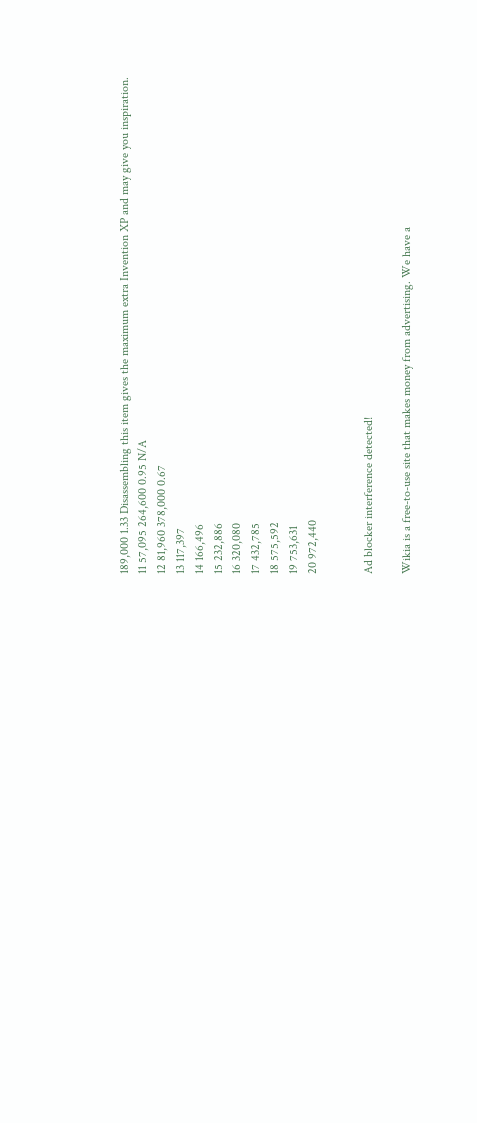189,000 1.33 Disassembling this item gives the maximum extra Invention XP and may give you inspiration.
11 57,095 264,600 0.95 N/A
12 81,960 378,000 0.67
13 117,397
14 166,496
15 232,886
16 320,080
17 432,785
18 575,592
19 753,631
20 972,440


Ad blocker interference detected!

Wikia is a free-to-use site that makes money from advertising. We have a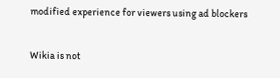modified experience for viewers using ad blockers

Wikia is not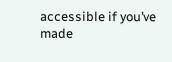accessible if you’ve made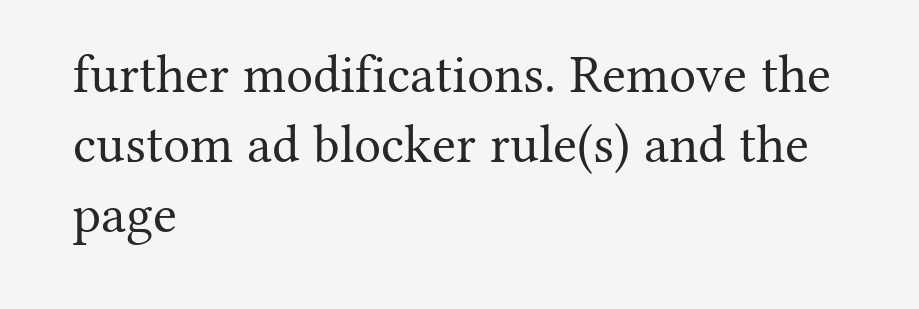further modifications. Remove the custom ad blocker rule(s) and the page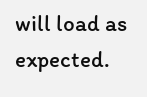will load as expected.